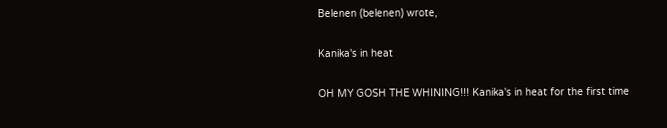Belenen (belenen) wrote,

Kanika's in heat

OH MY GOSH THE WHINING!!! Kanika's in heat for the first time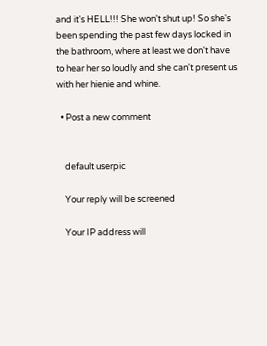and it's HELL!!! She won't shut up! So she's been spending the past few days locked in the bathroom, where at least we don't have to hear her so loudly and she can't present us with her hienie and whine.

  • Post a new comment


    default userpic

    Your reply will be screened

    Your IP address will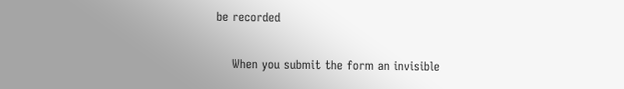be recorded

    When you submit the form an invisible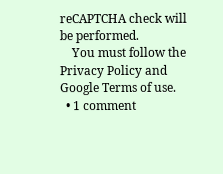reCAPTCHA check will be performed.
    You must follow the Privacy Policy and Google Terms of use.
  • 1 comment